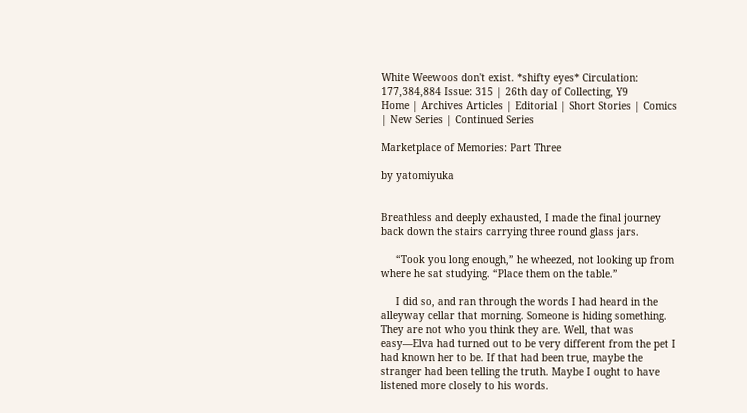White Weewoos don't exist. *shifty eyes* Circulation: 177,384,884 Issue: 315 | 26th day of Collecting, Y9
Home | Archives Articles | Editorial | Short Stories | Comics | New Series | Continued Series

Marketplace of Memories: Part Three

by yatomiyuka


Breathless and deeply exhausted, I made the final journey back down the stairs carrying three round glass jars.

     “Took you long enough,” he wheezed, not looking up from where he sat studying. “Place them on the table.”

     I did so, and ran through the words I had heard in the alleyway cellar that morning. Someone is hiding something. They are not who you think they are. Well, that was easy—Elva had turned out to be very different from the pet I had known her to be. If that had been true, maybe the stranger had been telling the truth. Maybe I ought to have listened more closely to his words.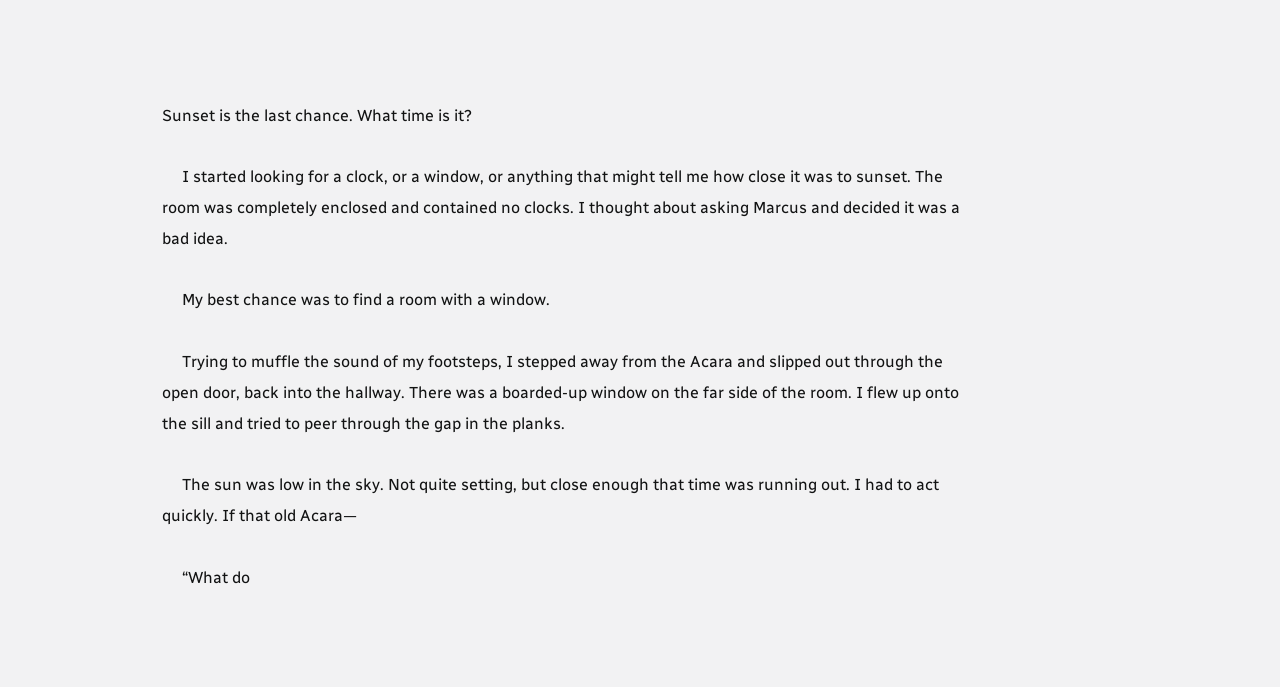Sunset is the last chance. What time is it?

     I started looking for a clock, or a window, or anything that might tell me how close it was to sunset. The room was completely enclosed and contained no clocks. I thought about asking Marcus and decided it was a bad idea.

     My best chance was to find a room with a window.

     Trying to muffle the sound of my footsteps, I stepped away from the Acara and slipped out through the open door, back into the hallway. There was a boarded-up window on the far side of the room. I flew up onto the sill and tried to peer through the gap in the planks.

     The sun was low in the sky. Not quite setting, but close enough that time was running out. I had to act quickly. If that old Acara—

     “What do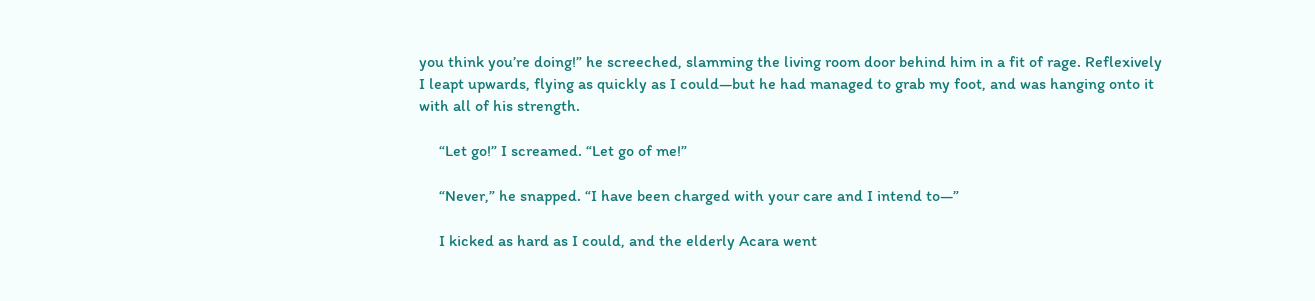you think you’re doing!” he screeched, slamming the living room door behind him in a fit of rage. Reflexively I leapt upwards, flying as quickly as I could—but he had managed to grab my foot, and was hanging onto it with all of his strength.

     “Let go!” I screamed. “Let go of me!”

     “Never,” he snapped. “I have been charged with your care and I intend to—”

     I kicked as hard as I could, and the elderly Acara went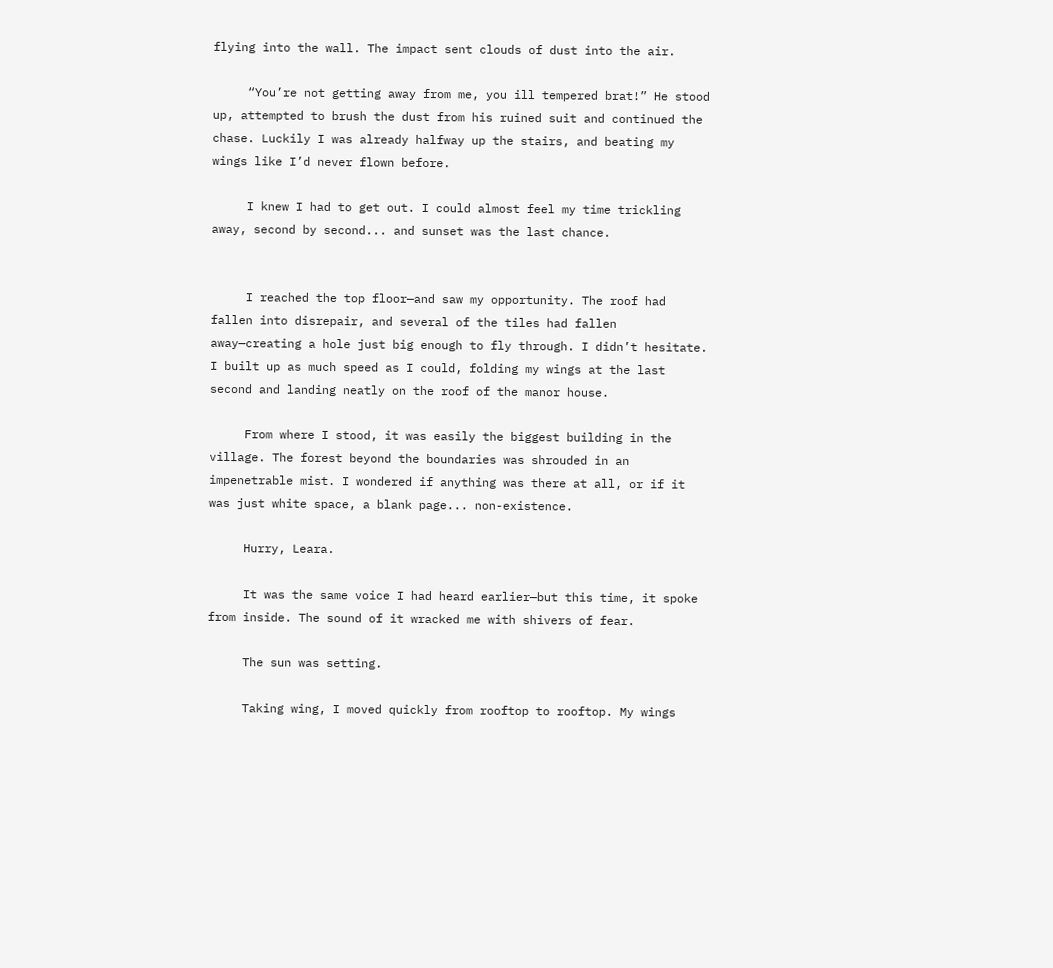flying into the wall. The impact sent clouds of dust into the air.

     “You’re not getting away from me, you ill tempered brat!” He stood up, attempted to brush the dust from his ruined suit and continued the chase. Luckily I was already halfway up the stairs, and beating my wings like I’d never flown before.

     I knew I had to get out. I could almost feel my time trickling away, second by second... and sunset was the last chance.


     I reached the top floor—and saw my opportunity. The roof had fallen into disrepair, and several of the tiles had fallen away—creating a hole just big enough to fly through. I didn’t hesitate. I built up as much speed as I could, folding my wings at the last second and landing neatly on the roof of the manor house.

     From where I stood, it was easily the biggest building in the village. The forest beyond the boundaries was shrouded in an impenetrable mist. I wondered if anything was there at all, or if it was just white space, a blank page... non-existence.

     Hurry, Leara.

     It was the same voice I had heard earlier—but this time, it spoke from inside. The sound of it wracked me with shivers of fear.

     The sun was setting.

     Taking wing, I moved quickly from rooftop to rooftop. My wings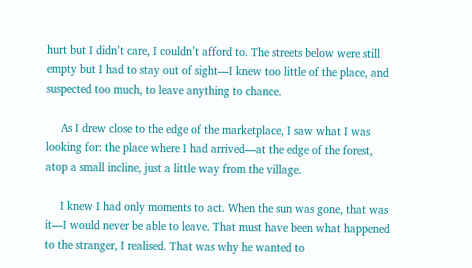hurt but I didn’t care, I couldn’t afford to. The streets below were still empty but I had to stay out of sight—I knew too little of the place, and suspected too much, to leave anything to chance.

     As I drew close to the edge of the marketplace, I saw what I was looking for: the place where I had arrived—at the edge of the forest, atop a small incline, just a little way from the village.

     I knew I had only moments to act. When the sun was gone, that was it—I would never be able to leave. That must have been what happened to the stranger, I realised. That was why he wanted to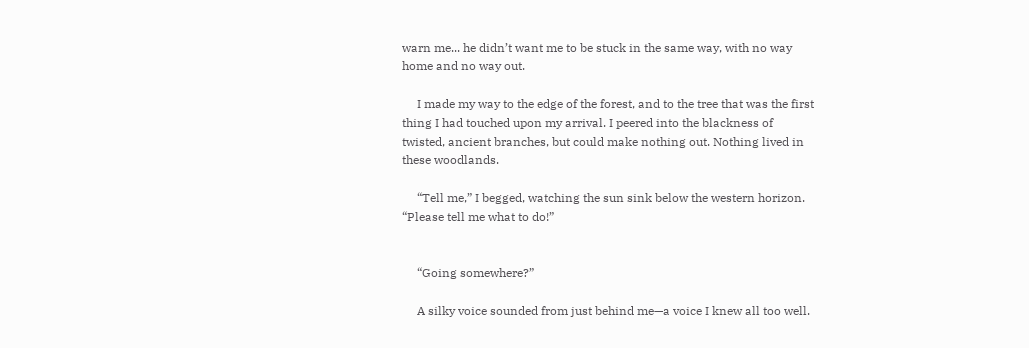warn me... he didn’t want me to be stuck in the same way, with no way home and no way out.

     I made my way to the edge of the forest, and to the tree that was the first thing I had touched upon my arrival. I peered into the blackness of twisted, ancient branches, but could make nothing out. Nothing lived in these woodlands.

     “Tell me,” I begged, watching the sun sink below the western horizon. “Please tell me what to do!”


     “Going somewhere?”

     A silky voice sounded from just behind me—a voice I knew all too well.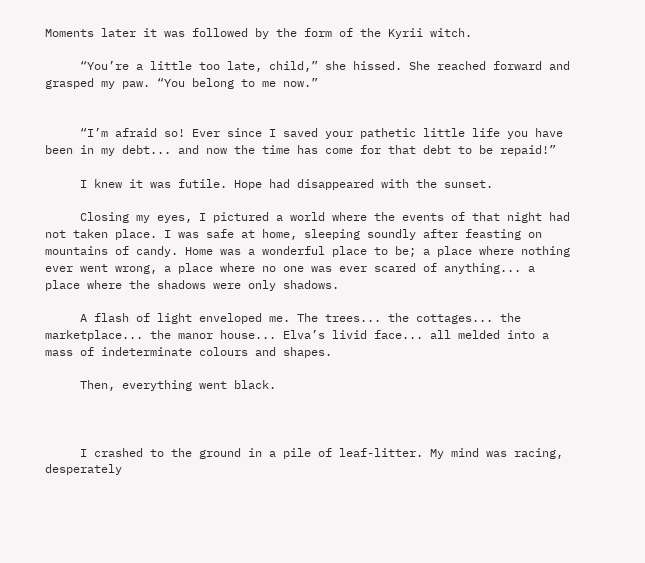Moments later it was followed by the form of the Kyrii witch.

     “You’re a little too late, child,” she hissed. She reached forward and grasped my paw. “You belong to me now.”


     “I’m afraid so! Ever since I saved your pathetic little life you have been in my debt... and now the time has come for that debt to be repaid!”

     I knew it was futile. Hope had disappeared with the sunset.

     Closing my eyes, I pictured a world where the events of that night had not taken place. I was safe at home, sleeping soundly after feasting on mountains of candy. Home was a wonderful place to be; a place where nothing ever went wrong, a place where no one was ever scared of anything... a place where the shadows were only shadows.

     A flash of light enveloped me. The trees... the cottages... the marketplace... the manor house... Elva’s livid face... all melded into a mass of indeterminate colours and shapes.

     Then, everything went black.



     I crashed to the ground in a pile of leaf-litter. My mind was racing, desperately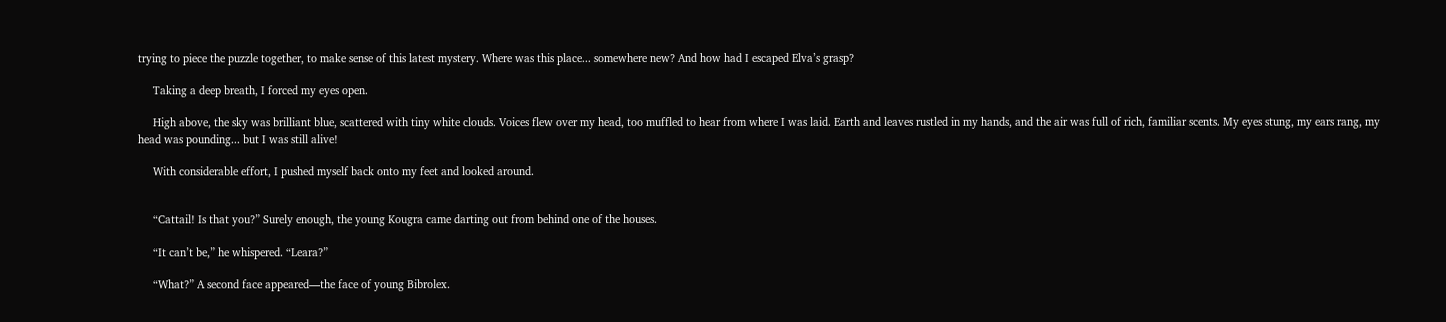trying to piece the puzzle together, to make sense of this latest mystery. Where was this place... somewhere new? And how had I escaped Elva’s grasp?

     Taking a deep breath, I forced my eyes open.

     High above, the sky was brilliant blue, scattered with tiny white clouds. Voices flew over my head, too muffled to hear from where I was laid. Earth and leaves rustled in my hands, and the air was full of rich, familiar scents. My eyes stung, my ears rang, my head was pounding... but I was still alive!

     With considerable effort, I pushed myself back onto my feet and looked around.


     “Cattail! Is that you?” Surely enough, the young Kougra came darting out from behind one of the houses.

     “It can’t be,” he whispered. “Leara?”

     “What?” A second face appeared—the face of young Bibrolex.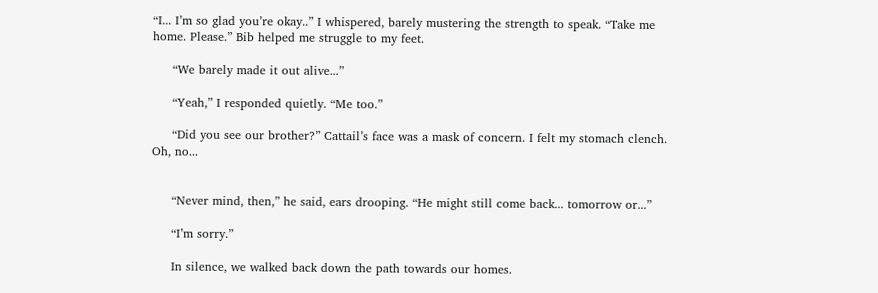“I... I’m so glad you’re okay..” I whispered, barely mustering the strength to speak. “Take me home. Please.” Bib helped me struggle to my feet.

     “We barely made it out alive...”

     “Yeah,” I responded quietly. “Me too.”

     “Did you see our brother?” Cattail’s face was a mask of concern. I felt my stomach clench. Oh, no...


     “Never mind, then,” he said, ears drooping. “He might still come back... tomorrow or...”

     “I’m sorry.”

     In silence, we walked back down the path towards our homes.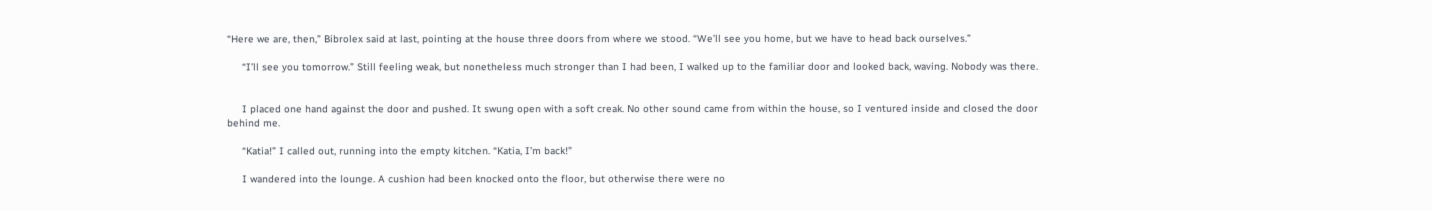“Here we are, then,” Bibrolex said at last, pointing at the house three doors from where we stood. “We’ll see you home, but we have to head back ourselves.”

     “I’ll see you tomorrow.” Still feeling weak, but nonetheless much stronger than I had been, I walked up to the familiar door and looked back, waving. Nobody was there.


     I placed one hand against the door and pushed. It swung open with a soft creak. No other sound came from within the house, so I ventured inside and closed the door behind me.

     “Katia!” I called out, running into the empty kitchen. “Katia, I’m back!”

     I wandered into the lounge. A cushion had been knocked onto the floor, but otherwise there were no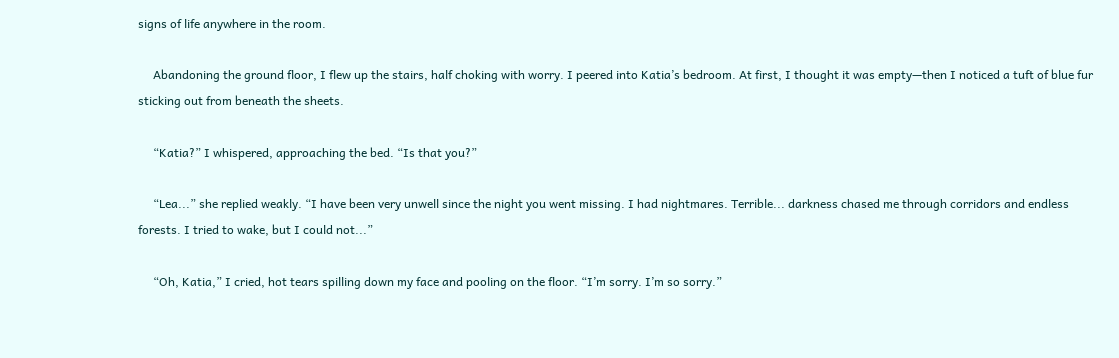signs of life anywhere in the room.

     Abandoning the ground floor, I flew up the stairs, half choking with worry. I peered into Katia’s bedroom. At first, I thought it was empty—then I noticed a tuft of blue fur sticking out from beneath the sheets.

     “Katia?” I whispered, approaching the bed. “Is that you?”

     “Lea...” she replied weakly. “I have been very unwell since the night you went missing. I had nightmares. Terrible... darkness chased me through corridors and endless forests. I tried to wake, but I could not...”

     “Oh, Katia,” I cried, hot tears spilling down my face and pooling on the floor. “I’m sorry. I’m so sorry.”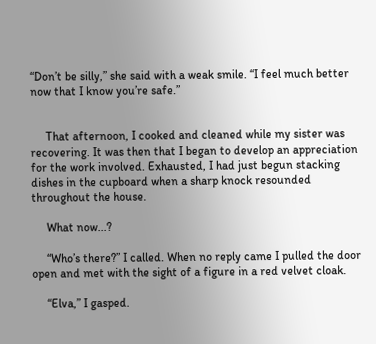“Don’t be silly,” she said with a weak smile. “I feel much better now that I know you’re safe.”


     That afternoon, I cooked and cleaned while my sister was recovering. It was then that I began to develop an appreciation for the work involved. Exhausted, I had just begun stacking dishes in the cupboard when a sharp knock resounded throughout the house.

     What now...?

     “Who’s there?” I called. When no reply came I pulled the door open and met with the sight of a figure in a red velvet cloak.

     “Elva,” I gasped.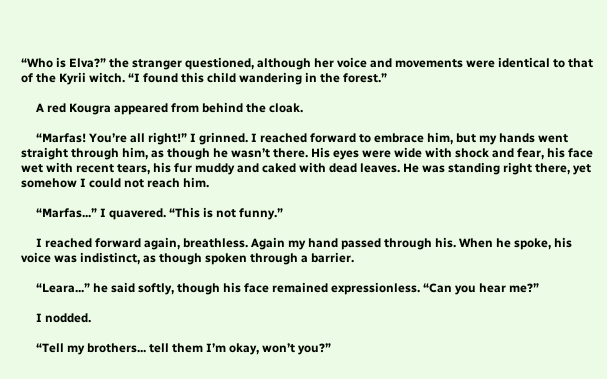“Who is Elva?” the stranger questioned, although her voice and movements were identical to that of the Kyrii witch. “I found this child wandering in the forest.”

     A red Kougra appeared from behind the cloak.

     “Marfas! You’re all right!” I grinned. I reached forward to embrace him, but my hands went straight through him, as though he wasn’t there. His eyes were wide with shock and fear, his face wet with recent tears, his fur muddy and caked with dead leaves. He was standing right there, yet somehow I could not reach him.

     “Marfas...” I quavered. “This is not funny.”

     I reached forward again, breathless. Again my hand passed through his. When he spoke, his voice was indistinct, as though spoken through a barrier.

     “Leara...” he said softly, though his face remained expressionless. “Can you hear me?”

     I nodded.

     “Tell my brothers... tell them I’m okay, won’t you?”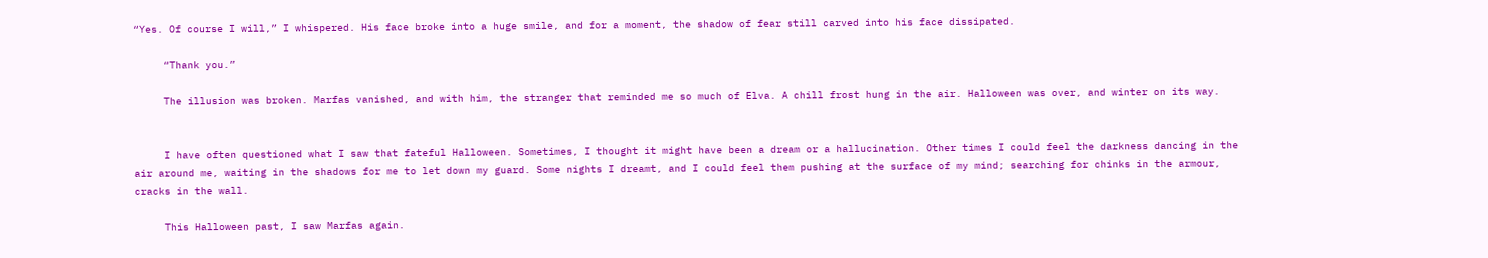“Yes. Of course I will,” I whispered. His face broke into a huge smile, and for a moment, the shadow of fear still carved into his face dissipated.

     “Thank you.”

     The illusion was broken. Marfas vanished, and with him, the stranger that reminded me so much of Elva. A chill frost hung in the air. Halloween was over, and winter on its way.


     I have often questioned what I saw that fateful Halloween. Sometimes, I thought it might have been a dream or a hallucination. Other times I could feel the darkness dancing in the air around me, waiting in the shadows for me to let down my guard. Some nights I dreamt, and I could feel them pushing at the surface of my mind; searching for chinks in the armour, cracks in the wall.

     This Halloween past, I saw Marfas again.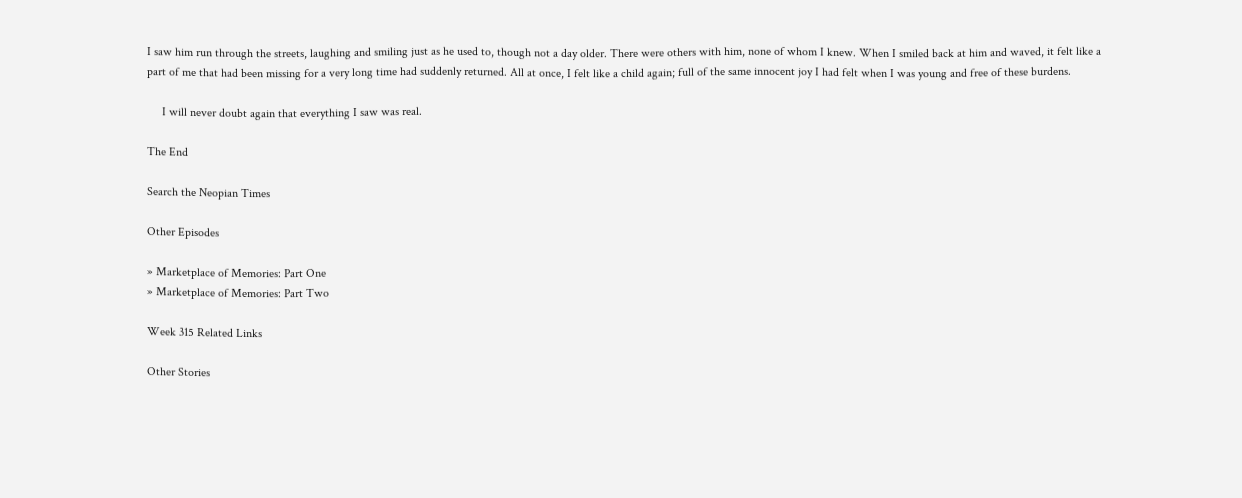I saw him run through the streets, laughing and smiling just as he used to, though not a day older. There were others with him, none of whom I knew. When I smiled back at him and waved, it felt like a part of me that had been missing for a very long time had suddenly returned. All at once, I felt like a child again; full of the same innocent joy I had felt when I was young and free of these burdens.

     I will never doubt again that everything I saw was real.

The End

Search the Neopian Times

Other Episodes

» Marketplace of Memories: Part One
» Marketplace of Memories: Part Two

Week 315 Related Links

Other Stories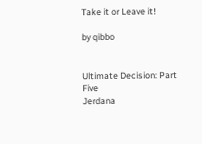Take it or Leave it!

by qibbo


Ultimate Decision: Part Five
Jerdana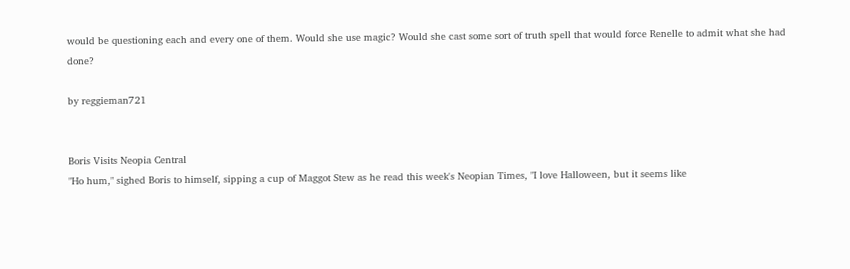would be questioning each and every one of them. Would she use magic? Would she cast some sort of truth spell that would force Renelle to admit what she had done?

by reggieman721


Boris Visits Neopia Central
"Ho hum," sighed Boris to himself, sipping a cup of Maggot Stew as he read this week's Neopian Times, "I love Halloween, but it seems like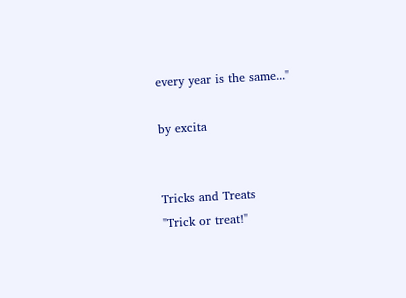every year is the same..."

by excita


Tricks and Treats
"Trick or treat!"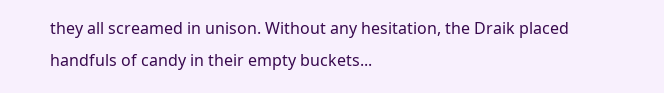they all screamed in unison. Without any hesitation, the Draik placed handfuls of candy in their empty buckets...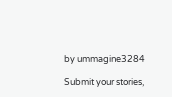by ummagine3284

Submit your stories,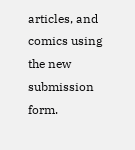articles, and comics using the new submission form.